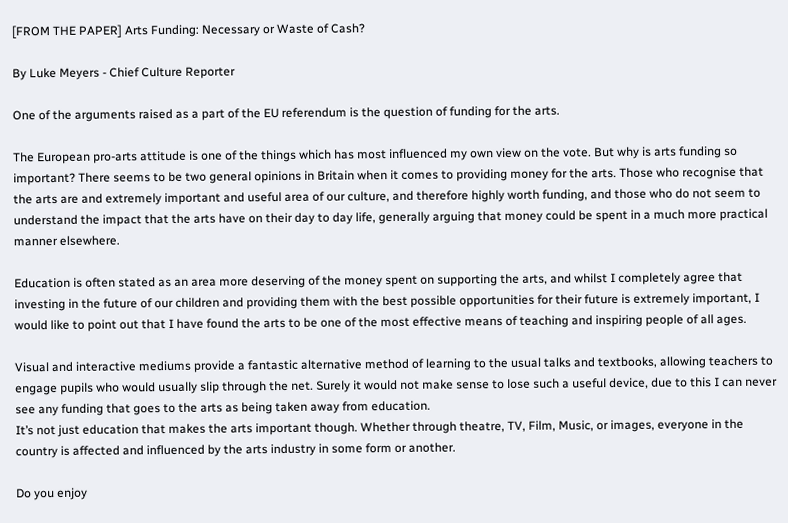[FROM THE PAPER] Arts Funding: Necessary or Waste of Cash?

By Luke Meyers - Chief Culture Reporter

One of the arguments raised as a part of the EU referendum is the question of funding for the arts.

The European pro-arts attitude is one of the things which has most influenced my own view on the vote. But why is arts funding so important? There seems to be two general opinions in Britain when it comes to providing money for the arts. Those who recognise that the arts are and extremely important and useful area of our culture, and therefore highly worth funding, and those who do not seem to understand the impact that the arts have on their day to day life, generally arguing that money could be spent in a much more practical manner elsewhere.

Education is often stated as an area more deserving of the money spent on supporting the arts, and whilst I completely agree that investing in the future of our children and providing them with the best possible opportunities for their future is extremely important, I would like to point out that I have found the arts to be one of the most effective means of teaching and inspiring people of all ages.

Visual and interactive mediums provide a fantastic alternative method of learning to the usual talks and textbooks, allowing teachers to engage pupils who would usually slip through the net. Surely it would not make sense to lose such a useful device, due to this I can never see any funding that goes to the arts as being taken away from education.
It’s not just education that makes the arts important though. Whether through theatre, TV, Film, Music, or images, everyone in the country is affected and influenced by the arts industry in some form or another.

Do you enjoy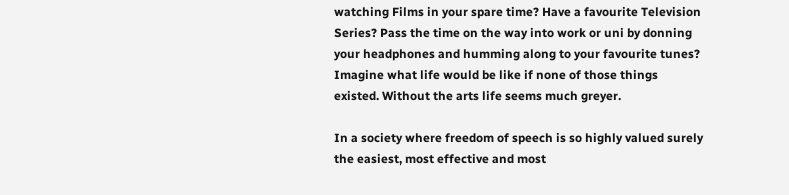watching Films in your spare time? Have a favourite Television Series? Pass the time on the way into work or uni by donning your headphones and humming along to your favourite tunes? Imagine what life would be like if none of those things existed. Without the arts life seems much greyer.

In a society where freedom of speech is so highly valued surely the easiest, most effective and most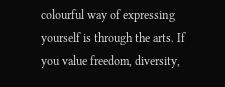colourful way of expressing yourself is through the arts. If you value freedom, diversity,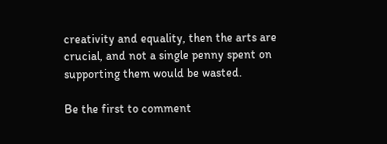creativity and equality, then the arts are crucial, and not a single penny spent on supporting them would be wasted.

Be the first to comment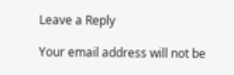Leave a Reply

Your email address will not be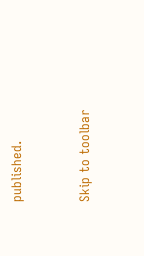published.


Skip to toolbar